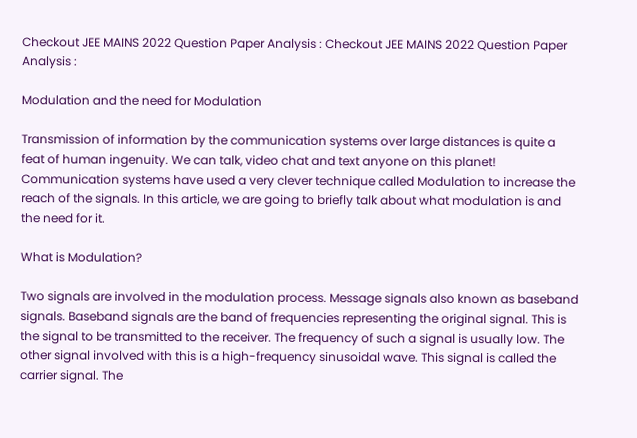Checkout JEE MAINS 2022 Question Paper Analysis : Checkout JEE MAINS 2022 Question Paper Analysis :

Modulation and the need for Modulation

Transmission of information by the communication systems over large distances is quite a feat of human ingenuity. We can talk, video chat and text anyone on this planet! Communication systems have used a very clever technique called Modulation to increase the reach of the signals. In this article, we are going to briefly talk about what modulation is and the need for it.

What is Modulation?

Two signals are involved in the modulation process. Message signals also known as baseband signals. Baseband signals are the band of frequencies representing the original signal. This is the signal to be transmitted to the receiver. The frequency of such a signal is usually low. The other signal involved with this is a high-frequency sinusoidal wave. This signal is called the carrier signal. The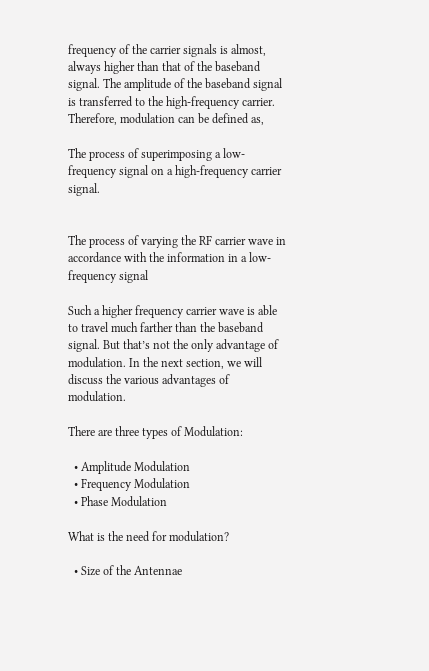frequency of the carrier signals is almost, always higher than that of the baseband signal. The amplitude of the baseband signal is transferred to the high-frequency carrier. Therefore, modulation can be defined as,

The process of superimposing a low-frequency signal on a high-frequency carrier signal.


The process of varying the RF carrier wave in accordance with the information in a low-frequency signal

Such a higher frequency carrier wave is able to travel much farther than the baseband signal. But that’s not the only advantage of modulation. In the next section, we will discuss the various advantages of modulation.

There are three types of Modulation:

  • Amplitude Modulation
  • Frequency Modulation
  • Phase Modulation

What is the need for modulation?

  • Size of the Antennae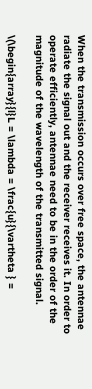When the transmission occurs over free space, the antennae radiate the signal out and the receiver receives it. In order to operate efficiently, antennae need to be in the order of the magnitude of the wavelength of the transmitted signal.

\(\begin{array}{l}L = \lambda = \frac{u}{\vartheta } =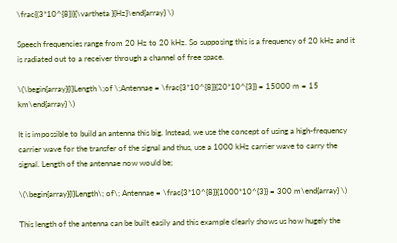\frac{(3*10^{8})}{\vartheta }{Hz}\end{array} \)

Speech frequencies range from 20 Hz to 20 kHz. So supposing this is a frequency of 20 kHz and it is radiated out to a receiver through a channel of free space.

\(\begin{array}{l}Length \;of \;Antennae = \frac{3*10^{8}}{20*10^{3}} = 15000 m = 15 km\end{array} \)

It is impossible to build an antenna this big. Instead, we use the concept of using a high-frequency carrier wave for the transfer of the signal and thus, use a 1000 kHz carrier wave to carry the signal. Length of the antennae now would be;

\(\begin{array}{l}Length\; of\; Antennae = \frac{3*10^{8}}{1000*10^{3}} = 300 m\end{array} \)

This length of the antenna can be built easily and this example clearly shows us how hugely the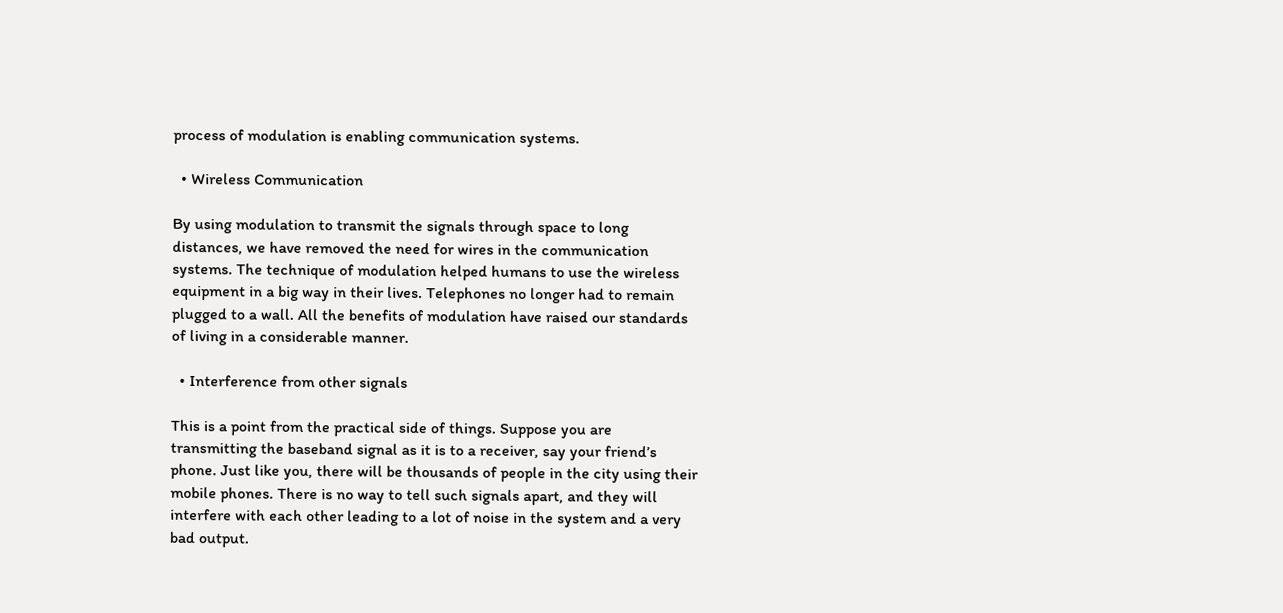process of modulation is enabling communication systems.

  • Wireless Communication

By using modulation to transmit the signals through space to long distances, we have removed the need for wires in the communication systems. The technique of modulation helped humans to use the wireless equipment in a big way in their lives. Telephones no longer had to remain plugged to a wall. All the benefits of modulation have raised our standards of living in a considerable manner.

  • Interference from other signals

This is a point from the practical side of things. Suppose you are transmitting the baseband signal as it is to a receiver, say your friend’s phone. Just like you, there will be thousands of people in the city using their mobile phones. There is no way to tell such signals apart, and they will interfere with each other leading to a lot of noise in the system and a very bad output.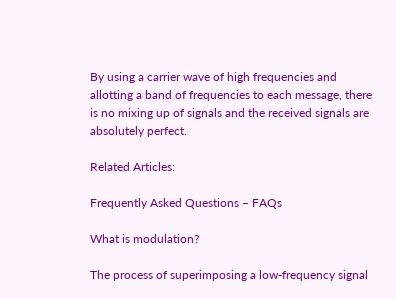By using a carrier wave of high frequencies and allotting a band of frequencies to each message, there is no mixing up of signals and the received signals are absolutely perfect.

Related Articles:

Frequently Asked Questions – FAQs

What is modulation?

The process of superimposing a low-frequency signal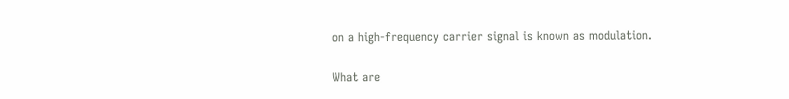on a high-frequency carrier signal is known as modulation.

What are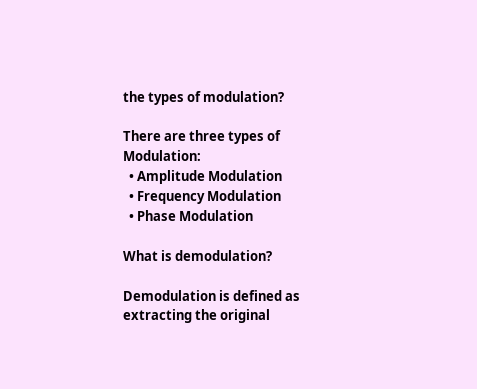the types of modulation?

There are three types of Modulation:
  • Amplitude Modulation
  • Frequency Modulation
  • Phase Modulation

What is demodulation?

Demodulation is defined as extracting the original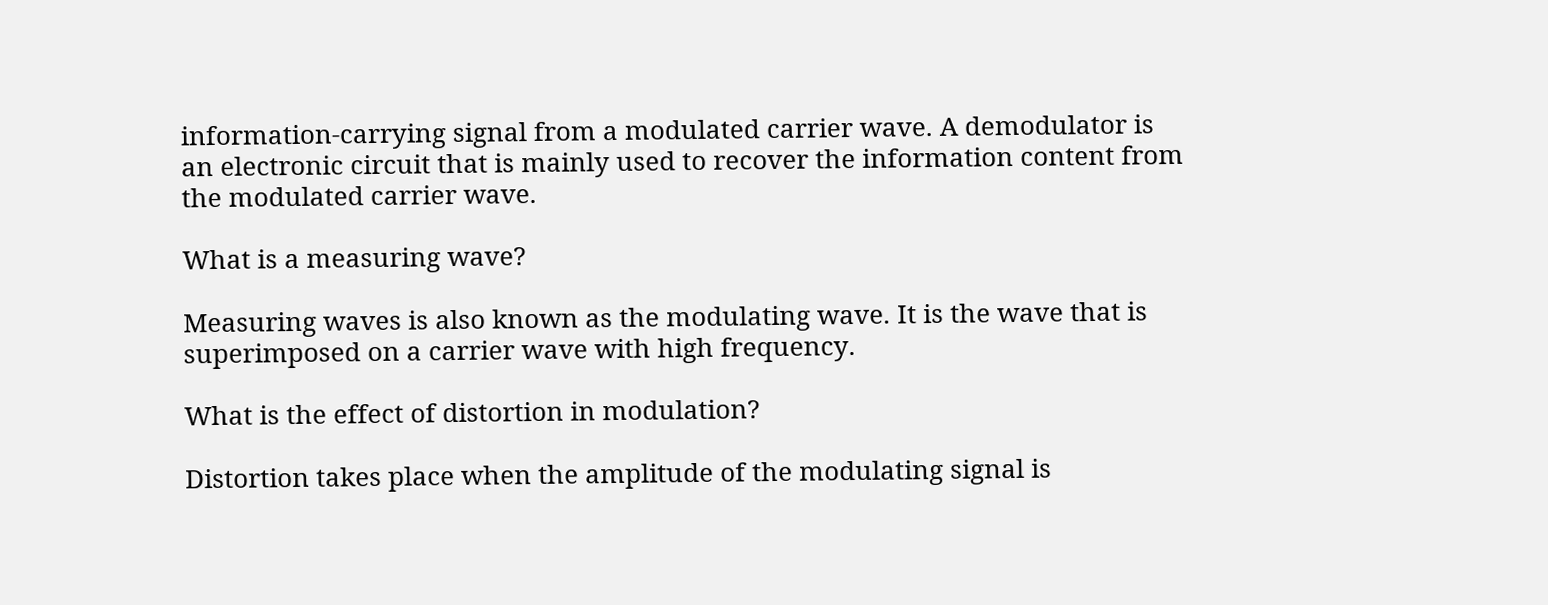information-carrying signal from a modulated carrier wave. A demodulator is an electronic circuit that is mainly used to recover the information content from the modulated carrier wave.

What is a measuring wave?

Measuring waves is also known as the modulating wave. It is the wave that is superimposed on a carrier wave with high frequency.

What is the effect of distortion in modulation?

Distortion takes place when the amplitude of the modulating signal is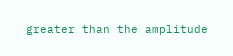greater than the amplitude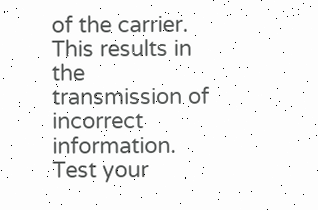of the carrier. This results in the transmission of incorrect information.
Test your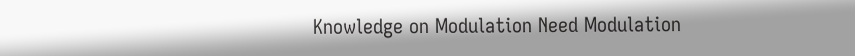Knowledge on Modulation Need Modulation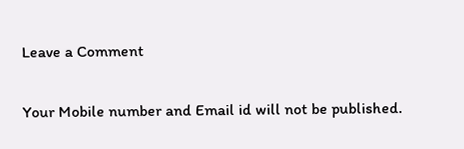Leave a Comment

Your Mobile number and Email id will not be published.